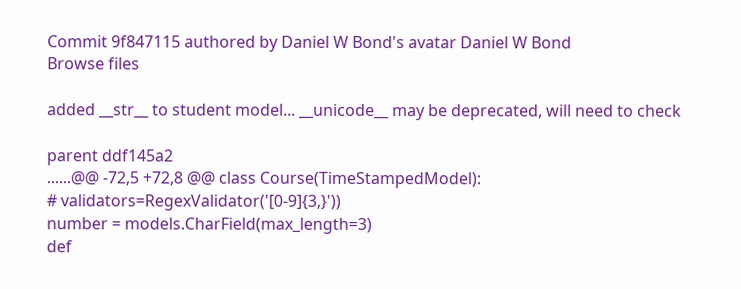Commit 9f847115 authored by Daniel W Bond's avatar Daniel W Bond
Browse files

added __str__ to student model... __unicode__ may be deprecated, will need to check

parent ddf145a2
......@@ -72,5 +72,8 @@ class Course(TimeStampedModel):
# validators=RegexValidator('[0-9]{3,}'))
number = models.CharField(max_length=3)
def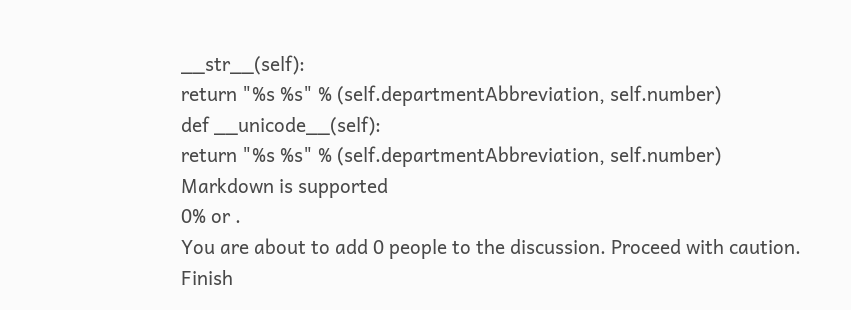__str__(self):
return "%s %s" % (self.departmentAbbreviation, self.number)
def __unicode__(self):
return "%s %s" % (self.departmentAbbreviation, self.number)
Markdown is supported
0% or .
You are about to add 0 people to the discussion. Proceed with caution.
Finish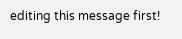editing this message first!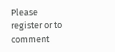Please register or to comment